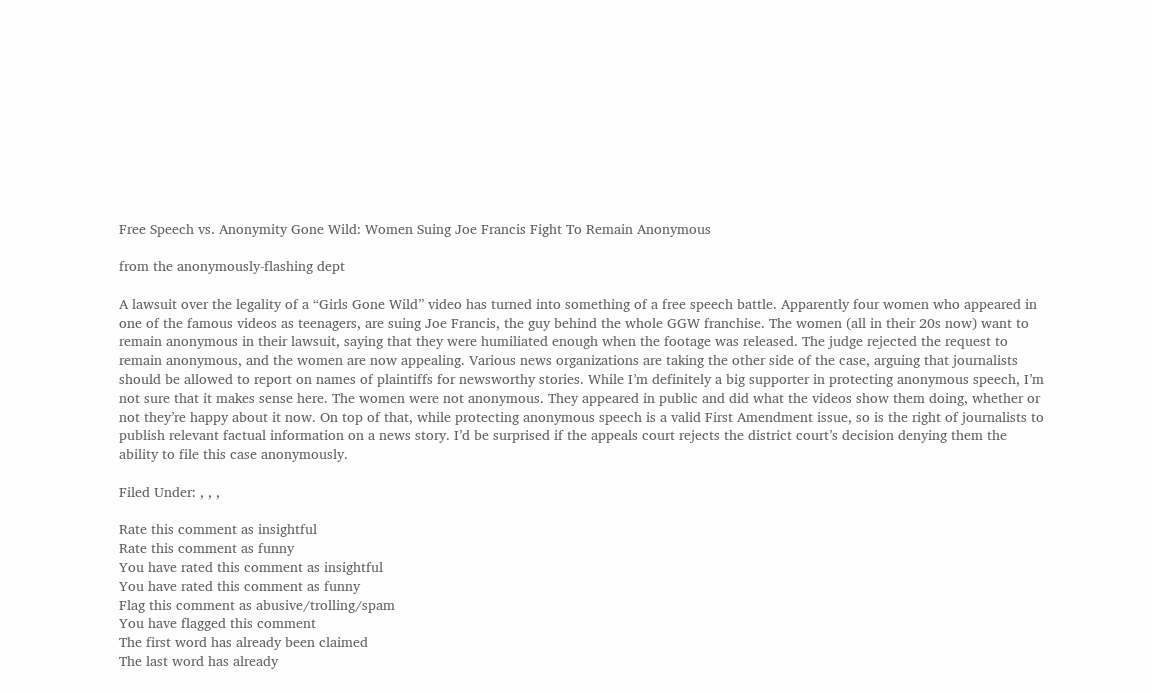Free Speech vs. Anonymity Gone Wild: Women Suing Joe Francis Fight To Remain Anonymous

from the anonymously-flashing dept

A lawsuit over the legality of a “Girls Gone Wild” video has turned into something of a free speech battle. Apparently four women who appeared in one of the famous videos as teenagers, are suing Joe Francis, the guy behind the whole GGW franchise. The women (all in their 20s now) want to remain anonymous in their lawsuit, saying that they were humiliated enough when the footage was released. The judge rejected the request to remain anonymous, and the women are now appealing. Various news organizations are taking the other side of the case, arguing that journalists should be allowed to report on names of plaintiffs for newsworthy stories. While I’m definitely a big supporter in protecting anonymous speech, I’m not sure that it makes sense here. The women were not anonymous. They appeared in public and did what the videos show them doing, whether or not they’re happy about it now. On top of that, while protecting anonymous speech is a valid First Amendment issue, so is the right of journalists to publish relevant factual information on a news story. I’d be surprised if the appeals court rejects the district court’s decision denying them the ability to file this case anonymously.

Filed Under: , , ,

Rate this comment as insightful
Rate this comment as funny
You have rated this comment as insightful
You have rated this comment as funny
Flag this comment as abusive/trolling/spam
You have flagged this comment
The first word has already been claimed
The last word has already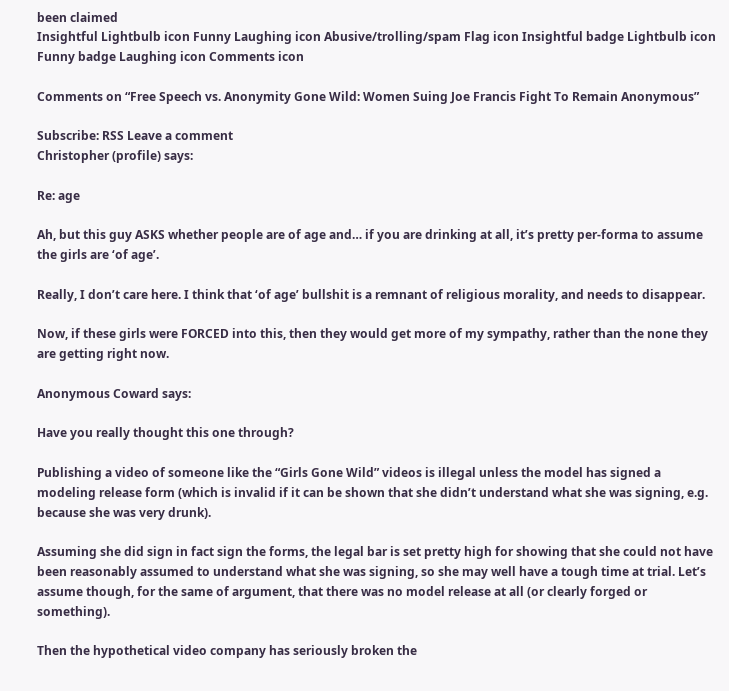been claimed
Insightful Lightbulb icon Funny Laughing icon Abusive/trolling/spam Flag icon Insightful badge Lightbulb icon Funny badge Laughing icon Comments icon

Comments on “Free Speech vs. Anonymity Gone Wild: Women Suing Joe Francis Fight To Remain Anonymous”

Subscribe: RSS Leave a comment
Christopher (profile) says:

Re: age

Ah, but this guy ASKS whether people are of age and… if you are drinking at all, it’s pretty per-forma to assume the girls are ‘of age’.

Really, I don’t care here. I think that ‘of age’ bullshit is a remnant of religious morality, and needs to disappear.

Now, if these girls were FORCED into this, then they would get more of my sympathy, rather than the none they are getting right now.

Anonymous Coward says:

Have you really thought this one through?

Publishing a video of someone like the “Girls Gone Wild” videos is illegal unless the model has signed a modeling release form (which is invalid if it can be shown that she didn’t understand what she was signing, e.g. because she was very drunk).

Assuming she did sign in fact sign the forms, the legal bar is set pretty high for showing that she could not have been reasonably assumed to understand what she was signing, so she may well have a tough time at trial. Let’s assume though, for the same of argument, that there was no model release at all (or clearly forged or something).

Then the hypothetical video company has seriously broken the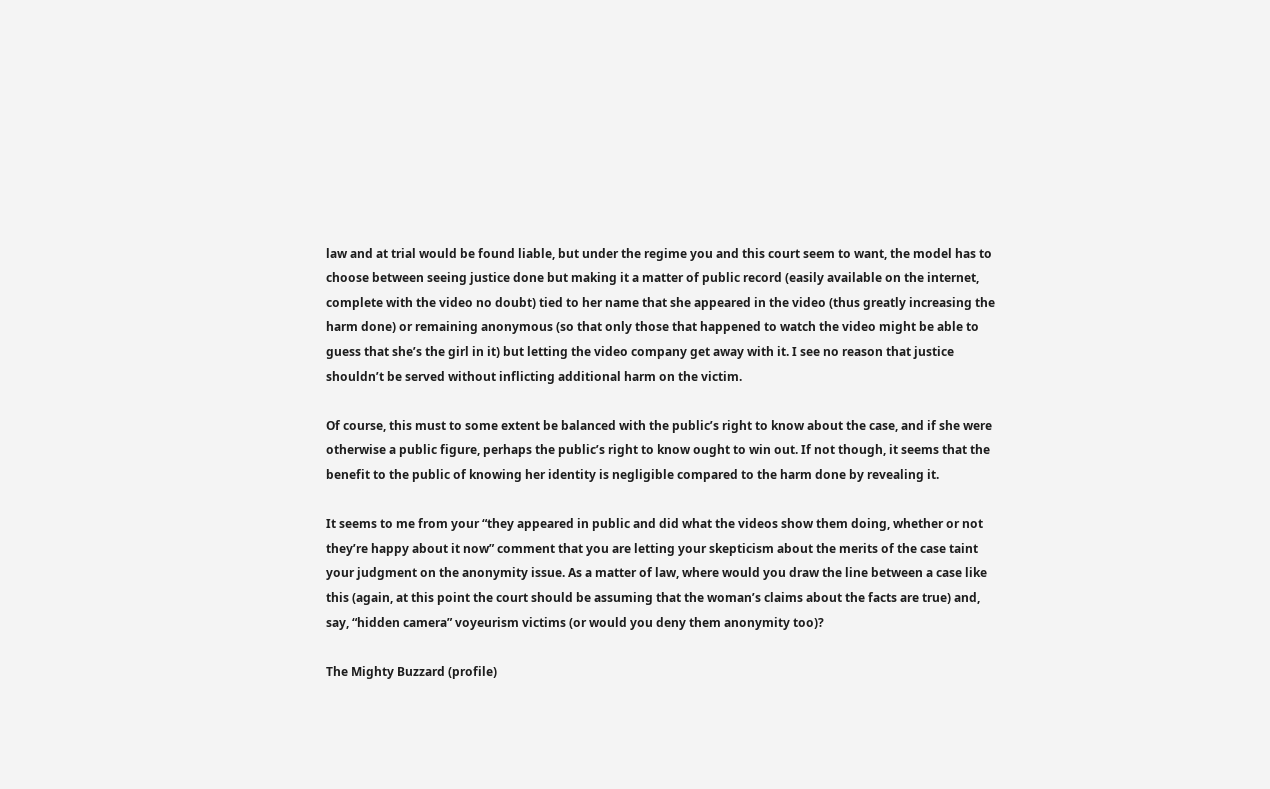law and at trial would be found liable, but under the regime you and this court seem to want, the model has to choose between seeing justice done but making it a matter of public record (easily available on the internet, complete with the video no doubt) tied to her name that she appeared in the video (thus greatly increasing the harm done) or remaining anonymous (so that only those that happened to watch the video might be able to guess that she’s the girl in it) but letting the video company get away with it. I see no reason that justice shouldn’t be served without inflicting additional harm on the victim.

Of course, this must to some extent be balanced with the public’s right to know about the case, and if she were otherwise a public figure, perhaps the public’s right to know ought to win out. If not though, it seems that the benefit to the public of knowing her identity is negligible compared to the harm done by revealing it.

It seems to me from your “they appeared in public and did what the videos show them doing, whether or not they’re happy about it now” comment that you are letting your skepticism about the merits of the case taint your judgment on the anonymity issue. As a matter of law, where would you draw the line between a case like this (again, at this point the court should be assuming that the woman’s claims about the facts are true) and, say, “hidden camera” voyeurism victims (or would you deny them anonymity too)?

The Mighty Buzzard (profile)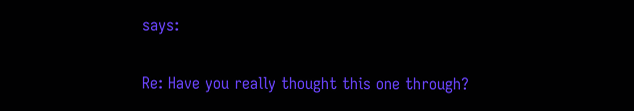says:

Re: Have you really thought this one through?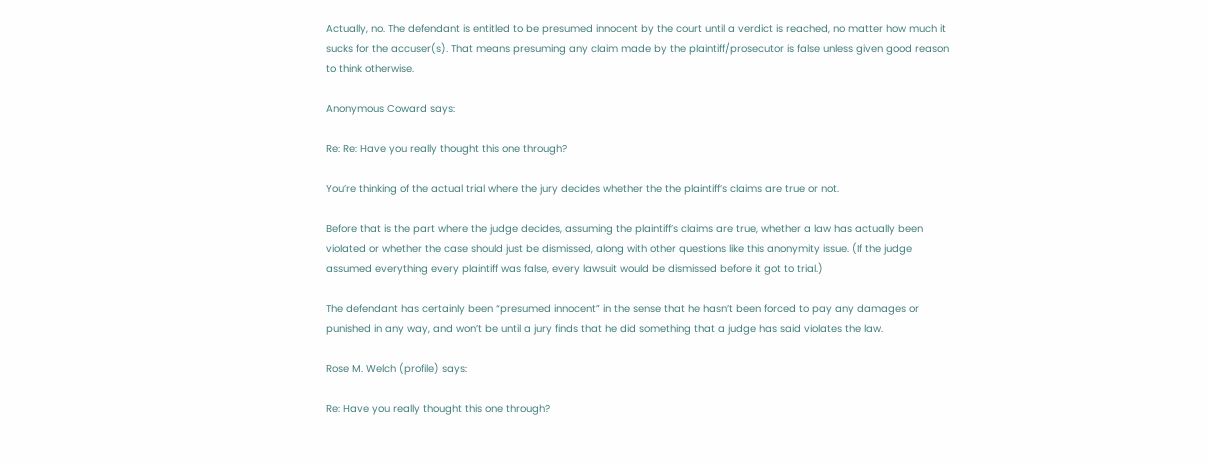Actually, no. The defendant is entitled to be presumed innocent by the court until a verdict is reached, no matter how much it sucks for the accuser(s). That means presuming any claim made by the plaintiff/prosecutor is false unless given good reason to think otherwise.

Anonymous Coward says:

Re: Re: Have you really thought this one through?

You’re thinking of the actual trial where the jury decides whether the the plaintiff’s claims are true or not.

Before that is the part where the judge decides, assuming the plaintiff’s claims are true, whether a law has actually been violated or whether the case should just be dismissed, along with other questions like this anonymity issue. (If the judge assumed everything every plaintiff was false, every lawsuit would be dismissed before it got to trial.)

The defendant has certainly been “presumed innocent” in the sense that he hasn’t been forced to pay any damages or punished in any way, and won’t be until a jury finds that he did something that a judge has said violates the law.

Rose M. Welch (profile) says:

Re: Have you really thought this one through?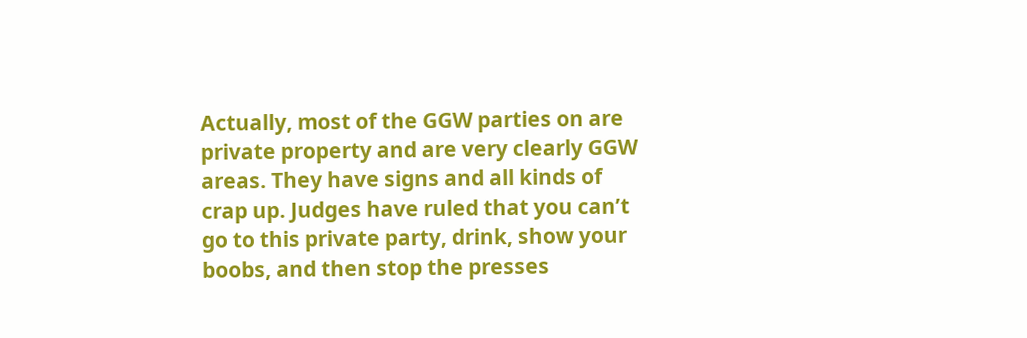Actually, most of the GGW parties on are private property and are very clearly GGW areas. They have signs and all kinds of crap up. Judges have ruled that you can’t go to this private party, drink, show your boobs, and then stop the presses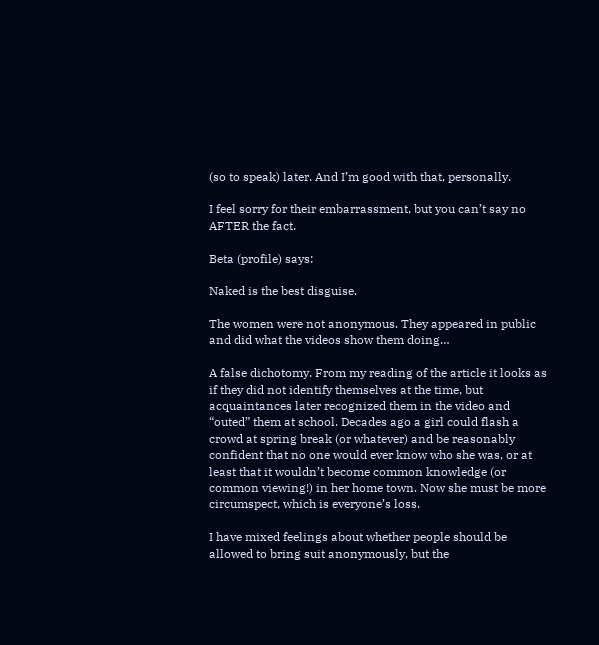(so to speak) later. And I’m good with that, personally.

I feel sorry for their embarrassment, but you can’t say no AFTER the fact.

Beta (profile) says:

Naked is the best disguise.

The women were not anonymous. They appeared in public and did what the videos show them doing…

A false dichotomy. From my reading of the article it looks as if they did not identify themselves at the time, but acquaintances later recognized them in the video and “outed” them at school. Decades ago a girl could flash a crowd at spring break (or whatever) and be reasonably confident that no one would ever know who she was, or at least that it wouldn’t become common knowledge (or common viewing!) in her home town. Now she must be more circumspect, which is everyone’s loss.

I have mixed feelings about whether people should be allowed to bring suit anonymously, but the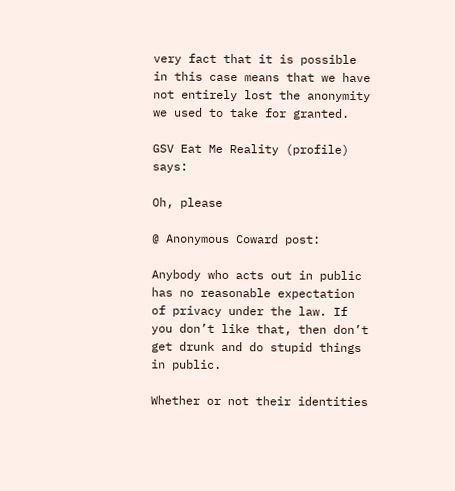very fact that it is possible in this case means that we have not entirely lost the anonymity we used to take for granted.

GSV Eat Me Reality (profile) says:

Oh, please

@ Anonymous Coward post:

Anybody who acts out in public has no reasonable expectation of privacy under the law. If you don’t like that, then don’t get drunk and do stupid things in public.

Whether or not their identities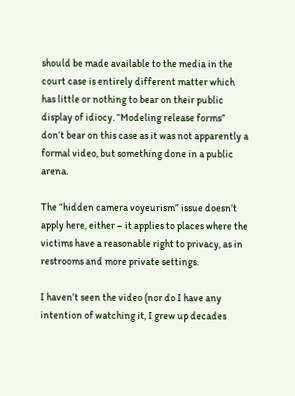should be made available to the media in the court case is entirely different matter which has little or nothing to bear on their public display of idiocy. “Modeling release forms” don’t bear on this case as it was not apparently a formal video, but something done in a public arena.

The “hidden camera voyeurism” issue doesn’t apply here, either – it applies to places where the victims have a reasonable right to privacy, as in restrooms and more private settings.

I haven’t seen the video (nor do I have any intention of watching it, I grew up decades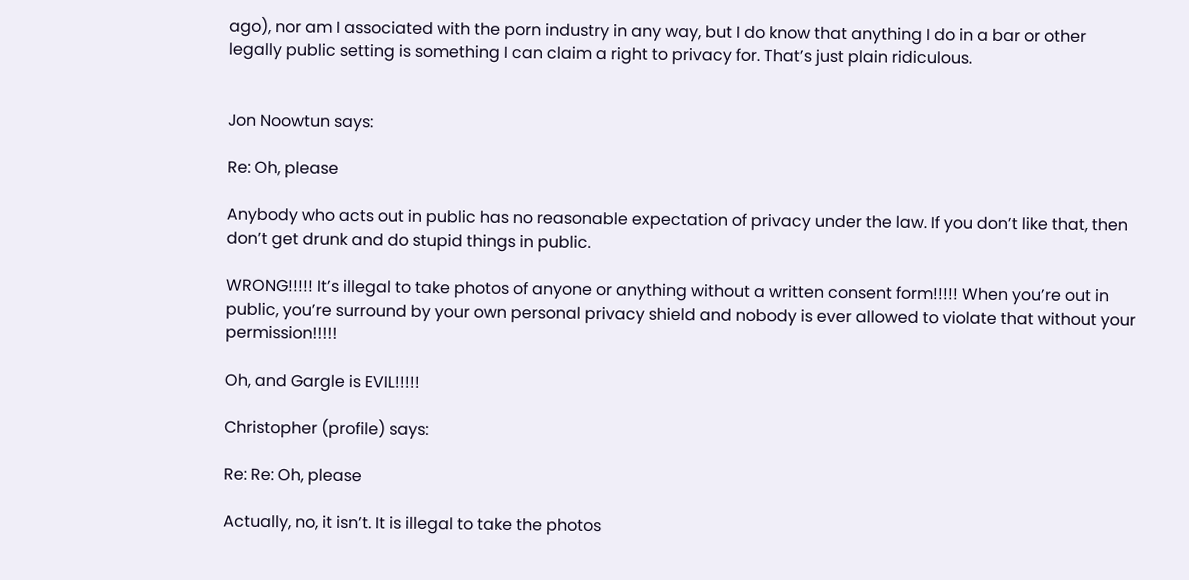ago), nor am I associated with the porn industry in any way, but I do know that anything I do in a bar or other legally public setting is something I can claim a right to privacy for. That’s just plain ridiculous.


Jon Noowtun says:

Re: Oh, please

Anybody who acts out in public has no reasonable expectation of privacy under the law. If you don’t like that, then don’t get drunk and do stupid things in public.

WRONG!!!!! It’s illegal to take photos of anyone or anything without a written consent form!!!!! When you’re out in public, you’re surround by your own personal privacy shield and nobody is ever allowed to violate that without your permission!!!!!

Oh, and Gargle is EVIL!!!!!

Christopher (profile) says:

Re: Re: Oh, please

Actually, no, it isn’t. It is illegal to take the photos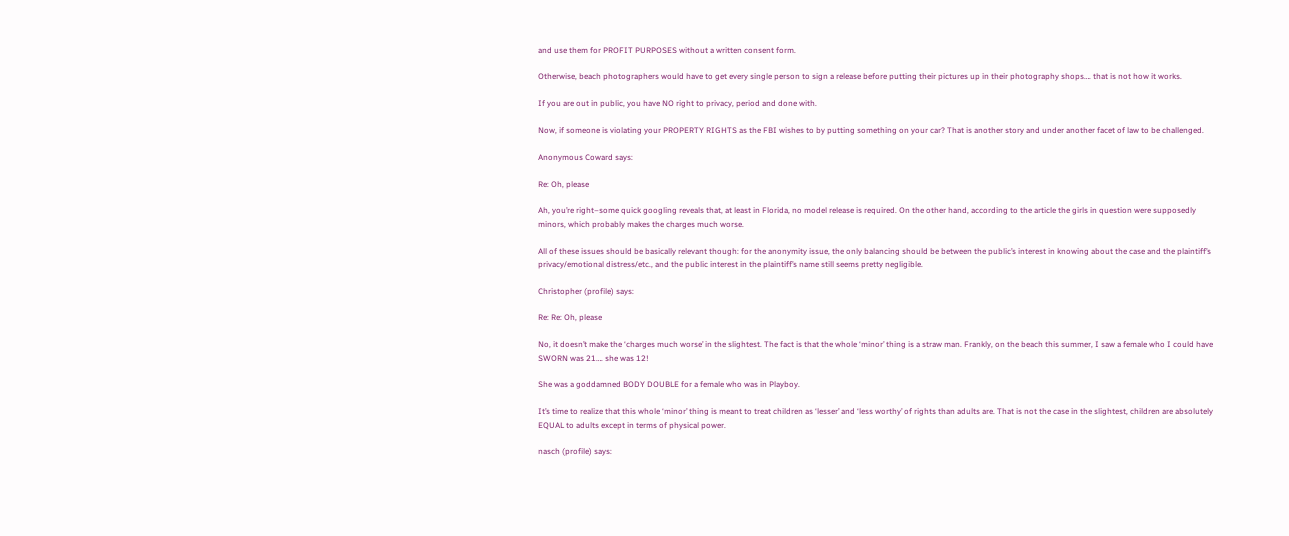and use them for PROFIT PURPOSES without a written consent form.

Otherwise, beach photographers would have to get every single person to sign a release before putting their pictures up in their photography shops…. that is not how it works.

If you are out in public, you have NO right to privacy, period and done with.

Now, if someone is violating your PROPERTY RIGHTS as the FBI wishes to by putting something on your car? That is another story and under another facet of law to be challenged.

Anonymous Coward says:

Re: Oh, please

Ah, you’re right–some quick googling reveals that, at least in Florida, no model release is required. On the other hand, according to the article the girls in question were supposedly minors, which probably makes the charges much worse.

All of these issues should be basically relevant though: for the anonymity issue, the only balancing should be between the public’s interest in knowing about the case and the plaintiff’s privacy/emotional distress/etc., and the public interest in the plaintiff’s name still seems pretty negligible.

Christopher (profile) says:

Re: Re: Oh, please

No, it doesn’t make the ‘charges much worse’ in the slightest. The fact is that the whole ‘minor’ thing is a straw man. Frankly, on the beach this summer, I saw a female who I could have SWORN was 21…. she was 12!

She was a goddamned BODY DOUBLE for a female who was in Playboy.

It’s time to realize that this whole ‘minor’ thing is meant to treat children as ‘lesser’ and ‘less worthy’ of rights than adults are. That is not the case in the slightest, children are absolutely EQUAL to adults except in terms of physical power.

nasch (profile) says: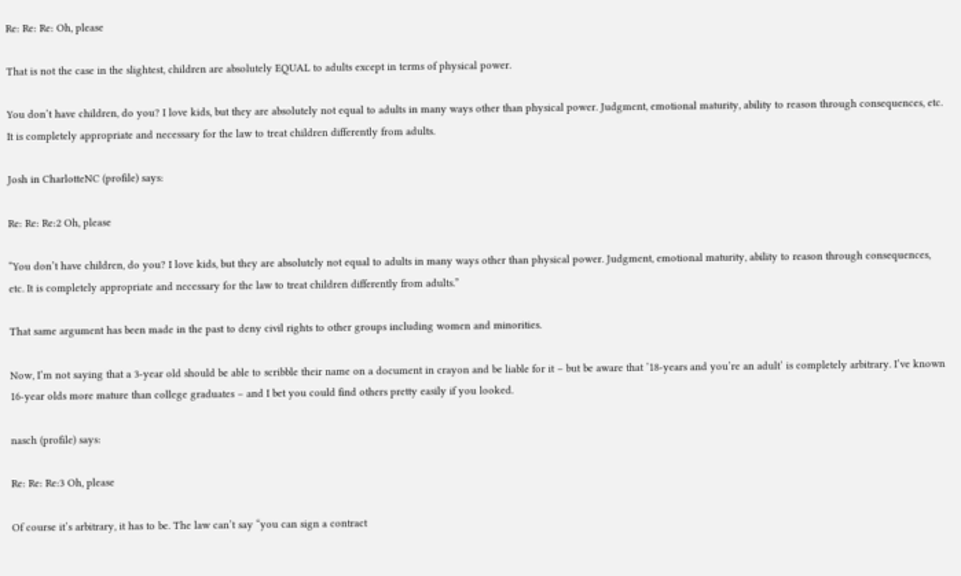Re: Re: Re: Oh, please

That is not the case in the slightest, children are absolutely EQUAL to adults except in terms of physical power.

You don’t have children, do you? I love kids, but they are absolutely not equal to adults in many ways other than physical power. Judgment, emotional maturity, ability to reason through consequences, etc. It is completely appropriate and necessary for the law to treat children differently from adults.

Josh in CharlotteNC (profile) says:

Re: Re: Re:2 Oh, please

“You don’t have children, do you? I love kids, but they are absolutely not equal to adults in many ways other than physical power. Judgment, emotional maturity, ability to reason through consequences, etc. It is completely appropriate and necessary for the law to treat children differently from adults.”

That same argument has been made in the past to deny civil rights to other groups including women and minorities.

Now, I’m not saying that a 3-year old should be able to scribble their name on a document in crayon and be liable for it – but be aware that ’18-years and you’re an adult’ is completely arbitrary. I’ve known 16-year olds more mature than college graduates – and I bet you could find others pretty easily if you looked.

nasch (profile) says:

Re: Re: Re:3 Oh, please

Of course it’s arbitrary, it has to be. The law can’t say “you can sign a contract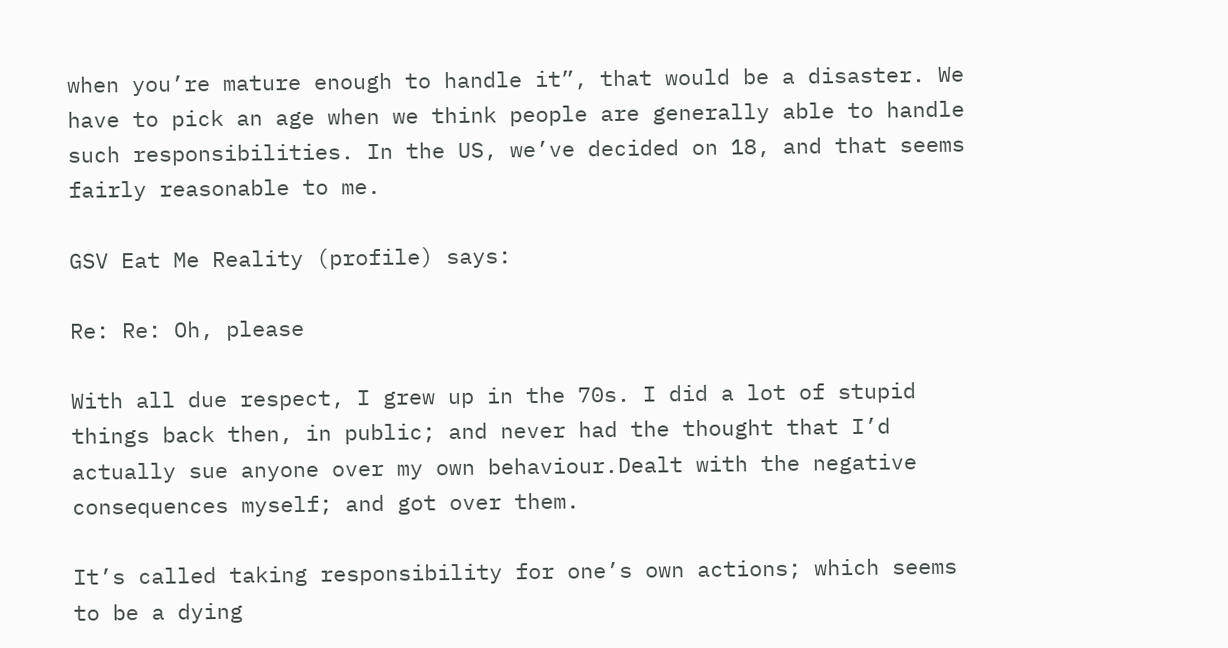when you’re mature enough to handle it”, that would be a disaster. We have to pick an age when we think people are generally able to handle such responsibilities. In the US, we’ve decided on 18, and that seems fairly reasonable to me.

GSV Eat Me Reality (profile) says:

Re: Re: Oh, please

With all due respect, I grew up in the 70s. I did a lot of stupid things back then, in public; and never had the thought that I’d actually sue anyone over my own behaviour.Dealt with the negative consequences myself; and got over them.

It’s called taking responsibility for one’s own actions; which seems to be a dying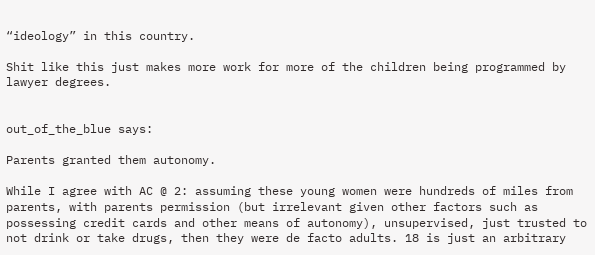“ideology” in this country.

Shit like this just makes more work for more of the children being programmed by lawyer degrees.


out_of_the_blue says:

Parents granted them autonomy.

While I agree with AC @ 2: assuming these young women were hundreds of miles from parents, with parents permission (but irrelevant given other factors such as possessing credit cards and other means of autonomy), unsupervised, just trusted to not drink or take drugs, then they were de facto adults. 18 is just an arbitrary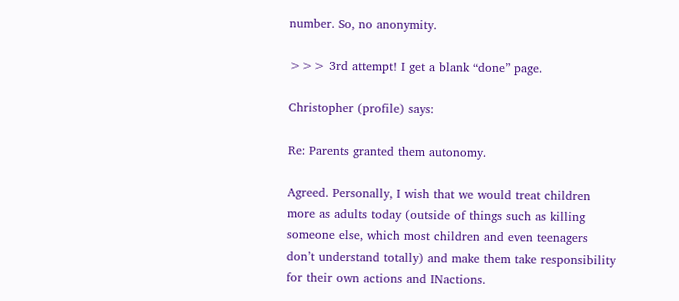number. So, no anonymity.

>>> 3rd attempt! I get a blank “done” page.

Christopher (profile) says:

Re: Parents granted them autonomy.

Agreed. Personally, I wish that we would treat children more as adults today (outside of things such as killing someone else, which most children and even teenagers don’t understand totally) and make them take responsibility for their own actions and INactions.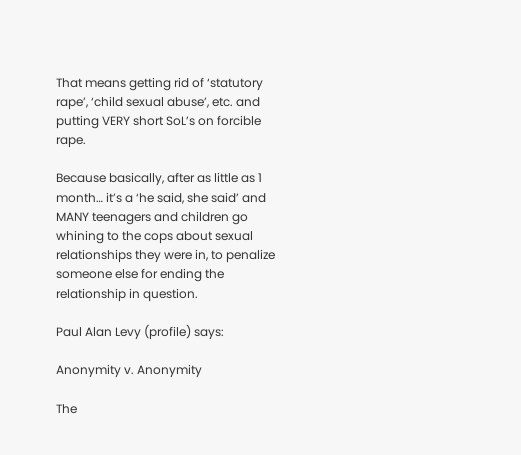That means getting rid of ‘statutory rape’, ‘child sexual abuse’, etc. and putting VERY short SoL’s on forcible rape.

Because basically, after as little as 1 month… it’s a ‘he said, she said’ and MANY teenagers and children go whining to the cops about sexual relationships they were in, to penalize someone else for ending the relationship in question.

Paul Alan Levy (profile) says:

Anonymity v. Anonymity

The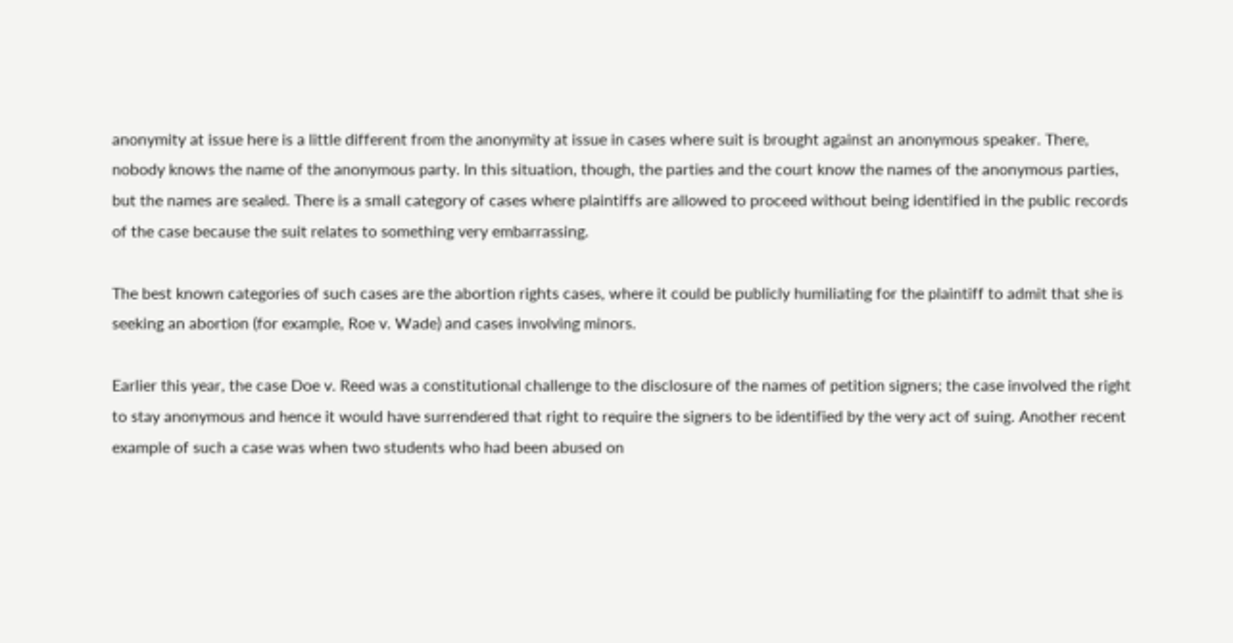anonymity at issue here is a little different from the anonymity at issue in cases where suit is brought against an anonymous speaker. There, nobody knows the name of the anonymous party. In this situation, though, the parties and the court know the names of the anonymous parties, but the names are sealed. There is a small category of cases where plaintiffs are allowed to proceed without being identified in the public records of the case because the suit relates to something very embarrassing.

The best known categories of such cases are the abortion rights cases, where it could be publicly humiliating for the plaintiff to admit that she is seeking an abortion (for example, Roe v. Wade) and cases involving minors.

Earlier this year, the case Doe v. Reed was a constitutional challenge to the disclosure of the names of petition signers; the case involved the right to stay anonymous and hence it would have surrendered that right to require the signers to be identified by the very act of suing. Another recent example of such a case was when two students who had been abused on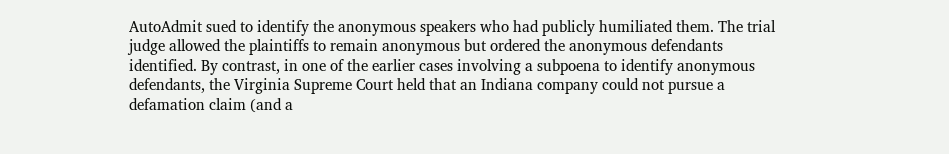AutoAdmit sued to identify the anonymous speakers who had publicly humiliated them. The trial judge allowed the plaintiffs to remain anonymous but ordered the anonymous defendants identified. By contrast, in one of the earlier cases involving a subpoena to identify anonymous defendants, the Virginia Supreme Court held that an Indiana company could not pursue a defamation claim (and a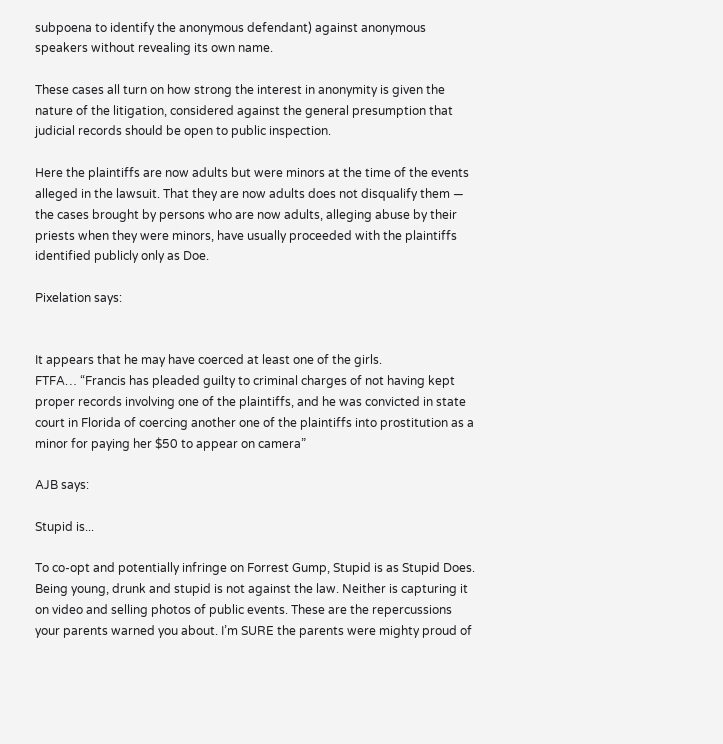subpoena to identify the anonymous defendant) against anonymous speakers without revealing its own name.

These cases all turn on how strong the interest in anonymity is given the nature of the litigation, considered against the general presumption that judicial records should be open to public inspection.

Here the plaintiffs are now adults but were minors at the time of the events alleged in the lawsuit. That they are now adults does not disqualify them — the cases brought by persons who are now adults, alleging abuse by their priests when they were minors, have usually proceeded with the plaintiffs identified publicly only as Doe.

Pixelation says:


It appears that he may have coerced at least one of the girls.
FTFA… “Francis has pleaded guilty to criminal charges of not having kept proper records involving one of the plaintiffs, and he was convicted in state court in Florida of coercing another one of the plaintiffs into prostitution as a minor for paying her $50 to appear on camera”

AJB says:

Stupid is...

To co-opt and potentially infringe on Forrest Gump, Stupid is as Stupid Does. Being young, drunk and stupid is not against the law. Neither is capturing it on video and selling photos of public events. These are the repercussions your parents warned you about. I’m SURE the parents were mighty proud of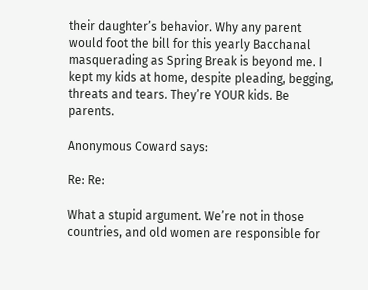their daughter’s behavior. Why any parent would foot the bill for this yearly Bacchanal masquerading as Spring Break is beyond me. I kept my kids at home, despite pleading, begging, threats and tears. They’re YOUR kids. Be parents.

Anonymous Coward says:

Re: Re:

What a stupid argument. We’re not in those countries, and old women are responsible for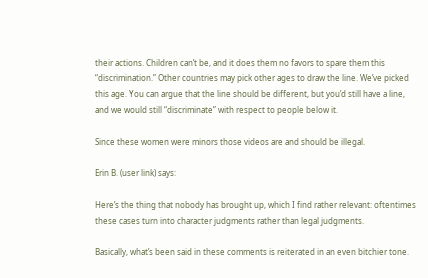their actions. Children can’t be, and it does them no favors to spare them this “discrimination.” Other countries may pick other ages to draw the line. We’ve picked this age. You can argue that the line should be different, but you’d still have a line, and we would still “discriminate” with respect to people below it.

Since these women were minors those videos are and should be illegal.

Erin B. (user link) says:

Here’s the thing that nobody has brought up, which I find rather relevant: oftentimes these cases turn into character judgments rather than legal judgments.

Basically, what’s been said in these comments is reiterated in an even bitchier tone.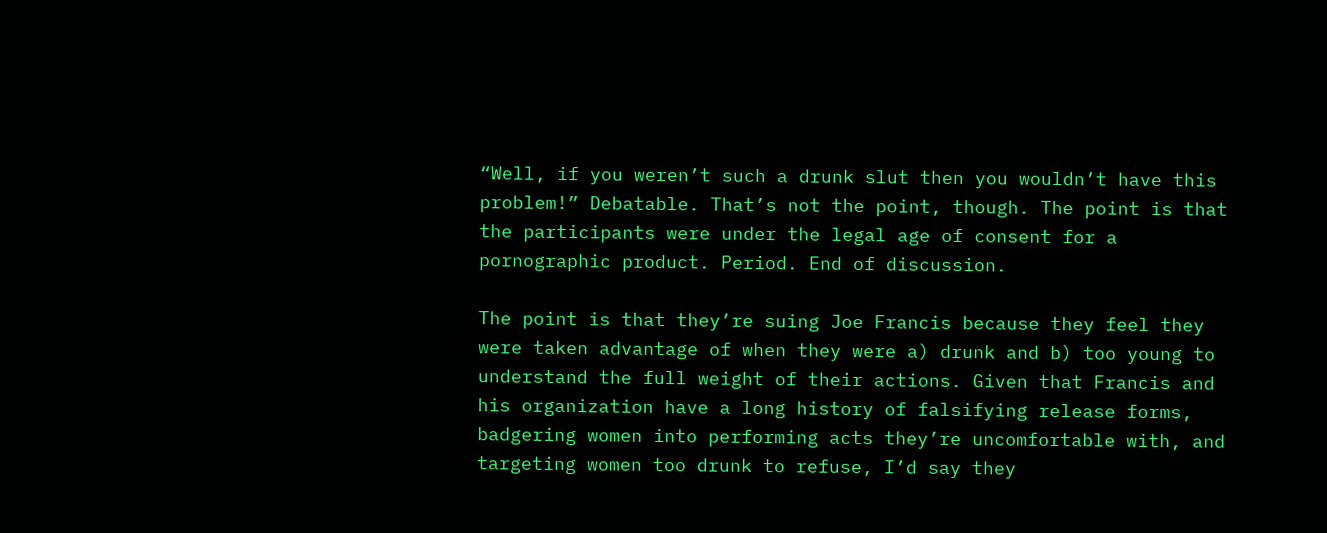“Well, if you weren’t such a drunk slut then you wouldn’t have this problem!” Debatable. That’s not the point, though. The point is that the participants were under the legal age of consent for a pornographic product. Period. End of discussion.

The point is that they’re suing Joe Francis because they feel they were taken advantage of when they were a) drunk and b) too young to understand the full weight of their actions. Given that Francis and his organization have a long history of falsifying release forms, badgering women into performing acts they’re uncomfortable with, and targeting women too drunk to refuse, I’d say they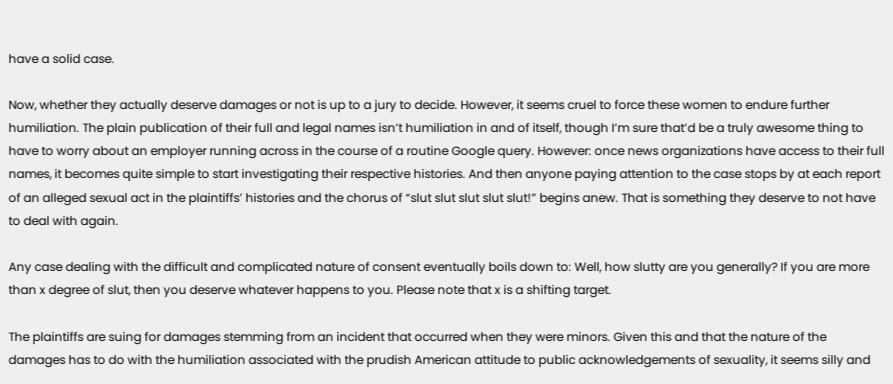have a solid case.

Now, whether they actually deserve damages or not is up to a jury to decide. However, it seems cruel to force these women to endure further humiliation. The plain publication of their full and legal names isn’t humiliation in and of itself, though I’m sure that’d be a truly awesome thing to have to worry about an employer running across in the course of a routine Google query. However: once news organizations have access to their full names, it becomes quite simple to start investigating their respective histories. And then anyone paying attention to the case stops by at each report of an alleged sexual act in the plaintiffs’ histories and the chorus of “slut slut slut slut slut!” begins anew. That is something they deserve to not have to deal with again.

Any case dealing with the difficult and complicated nature of consent eventually boils down to: Well, how slutty are you generally? If you are more than x degree of slut, then you deserve whatever happens to you. Please note that x is a shifting target.

The plaintiffs are suing for damages stemming from an incident that occurred when they were minors. Given this and that the nature of the damages has to do with the humiliation associated with the prudish American attitude to public acknowledgements of sexuality, it seems silly and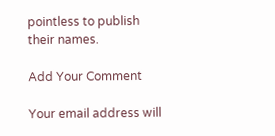pointless to publish their names.

Add Your Comment

Your email address will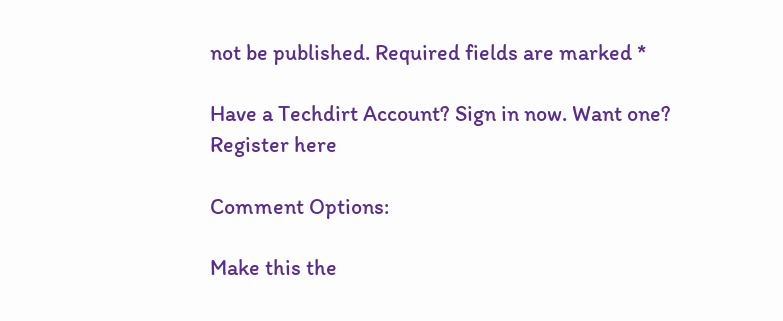not be published. Required fields are marked *

Have a Techdirt Account? Sign in now. Want one? Register here

Comment Options:

Make this the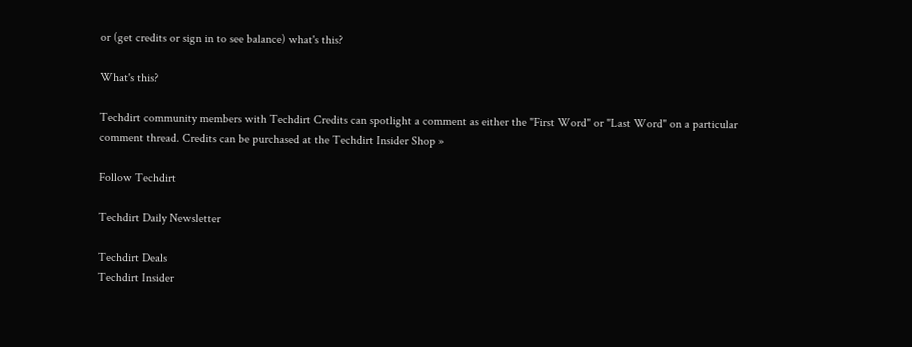or (get credits or sign in to see balance) what's this?

What's this?

Techdirt community members with Techdirt Credits can spotlight a comment as either the "First Word" or "Last Word" on a particular comment thread. Credits can be purchased at the Techdirt Insider Shop »

Follow Techdirt

Techdirt Daily Newsletter

Techdirt Deals
Techdirt Insider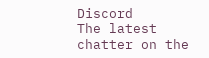Discord
The latest chatter on the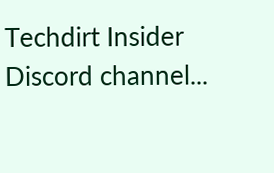Techdirt Insider Discord channel...